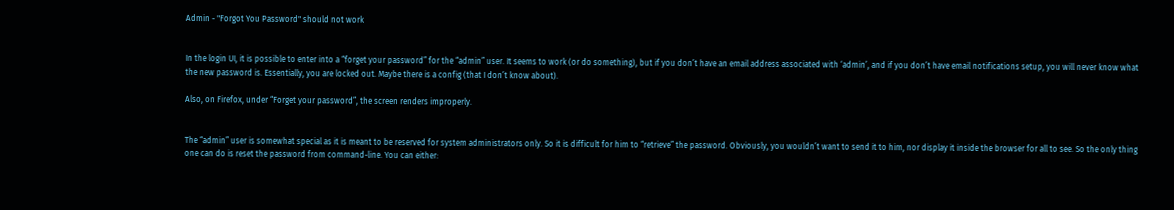Admin - "Forgot You Password" should not work


In the login UI, it is possible to enter into a “forget your password” for the “admin” user. It seems to work (or do something), but if you don’t have an email address associated with ‘admin’, and if you don’t have email notifications setup, you will never know what the new password is. Essentially, you are locked out. Maybe there is a config (that I don’t know about).

Also, on Firefox, under “Forget your password”, the screen renders improperly.


The “admin” user is somewhat special as it is meant to be reserved for system administrators only. So it is difficult for him to “retrieve” the password. Obviously, you wouldn’t want to send it to him, nor display it inside the browser for all to see. So the only thing one can do is reset the password from command-line. You can either: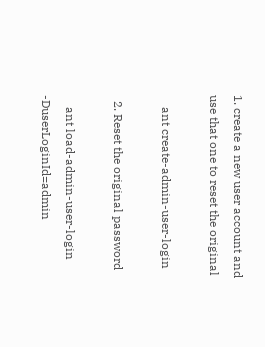1. create a new user account and use that one to reset the original

    ant create-admin-user-login

  2. Reset the original password

    ant load-admin-user-login -DuserLoginId=admin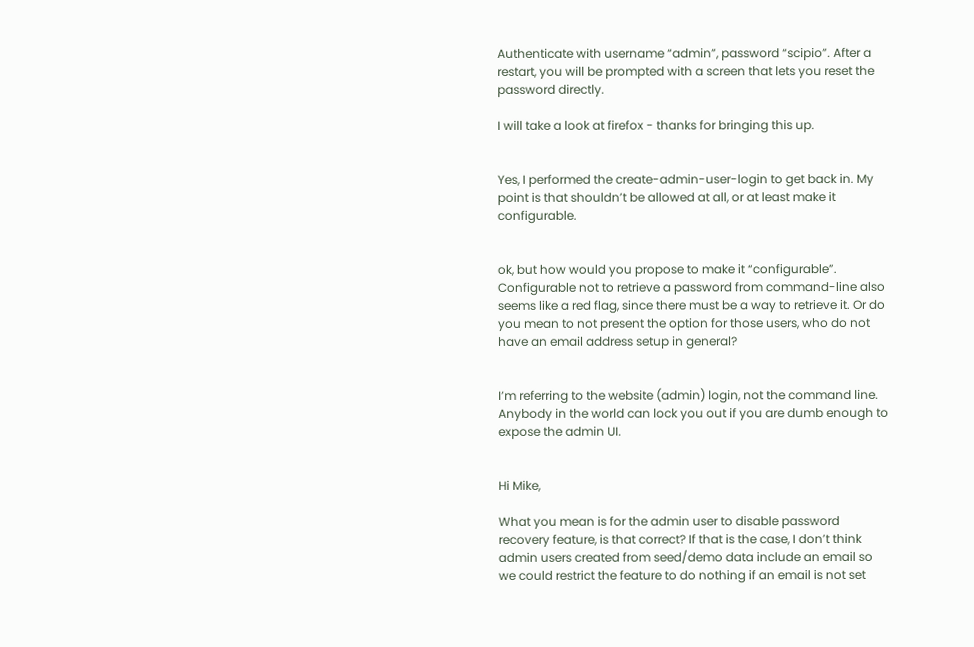Authenticate with username “admin”, password “scipio”. After a restart, you will be prompted with a screen that lets you reset the password directly.

I will take a look at firefox - thanks for bringing this up.


Yes, I performed the create-admin-user-login to get back in. My point is that shouldn’t be allowed at all, or at least make it configurable.


ok, but how would you propose to make it “configurable”. Configurable not to retrieve a password from command-line also seems like a red flag, since there must be a way to retrieve it. Or do you mean to not present the option for those users, who do not have an email address setup in general?


I’m referring to the website (admin) login, not the command line. Anybody in the world can lock you out if you are dumb enough to expose the admin UI.


Hi Mike,

What you mean is for the admin user to disable password recovery feature, is that correct? If that is the case, I don’t think admin users created from seed/demo data include an email so we could restrict the feature to do nothing if an email is not set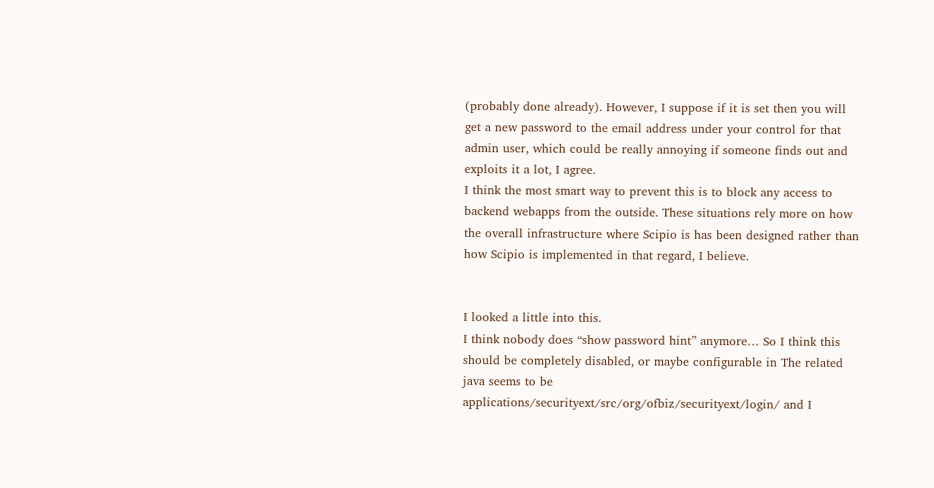(probably done already). However, I suppose if it is set then you will get a new password to the email address under your control for that admin user, which could be really annoying if someone finds out and exploits it a lot, I agree.
I think the most smart way to prevent this is to block any access to backend webapps from the outside. These situations rely more on how the overall infrastructure where Scipio is has been designed rather than how Scipio is implemented in that regard, I believe.


I looked a little into this.
I think nobody does “show password hint” anymore… So I think this should be completely disabled, or maybe configurable in The related java seems to be applications/securityext/src/org/ofbiz/securityext/login/ and I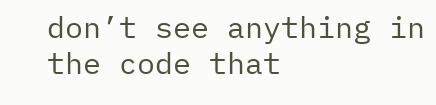don’t see anything in the code that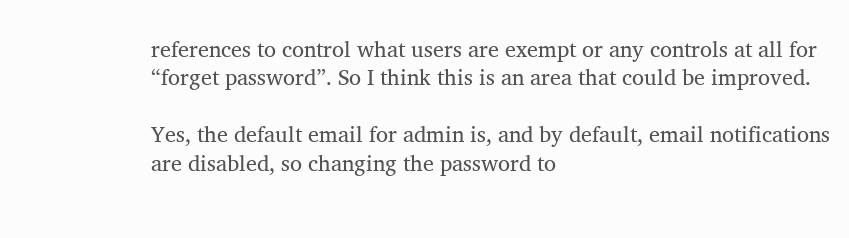references to control what users are exempt or any controls at all for “forget password”. So I think this is an area that could be improved.

Yes, the default email for admin is, and by default, email notifications are disabled, so changing the password to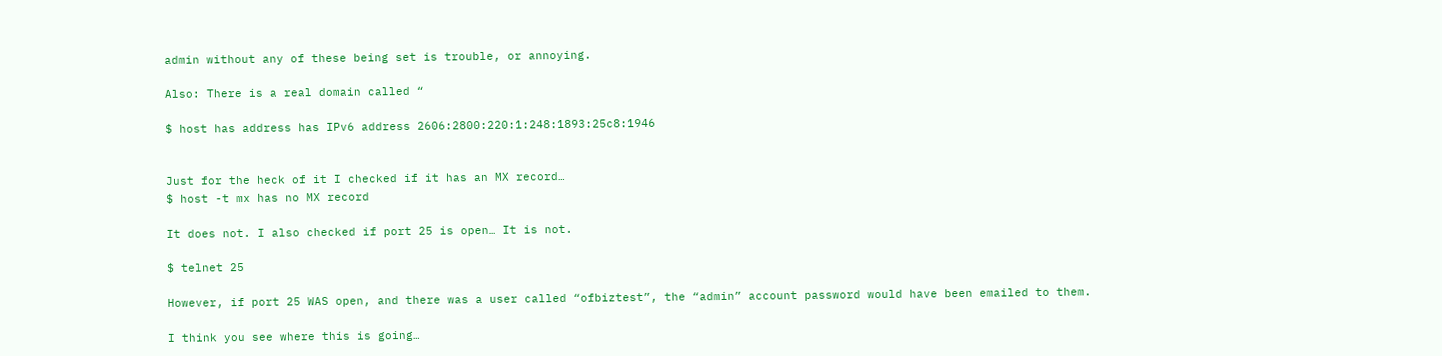admin without any of these being set is trouble, or annoying.

Also: There is a real domain called “

$ host has address has IPv6 address 2606:2800:220:1:248:1893:25c8:1946


Just for the heck of it I checked if it has an MX record…
$ host -t mx has no MX record

It does not. I also checked if port 25 is open… It is not.

$ telnet 25

However, if port 25 WAS open, and there was a user called “ofbiztest”, the “admin” account password would have been emailed to them.

I think you see where this is going…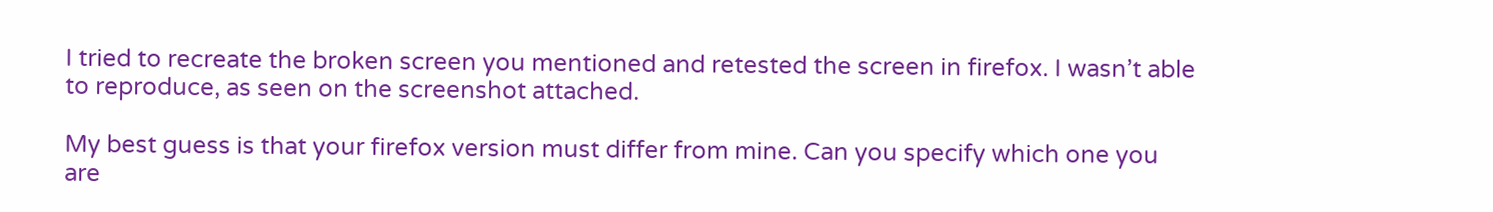I tried to recreate the broken screen you mentioned and retested the screen in firefox. I wasn’t able to reproduce, as seen on the screenshot attached.

My best guess is that your firefox version must differ from mine. Can you specify which one you are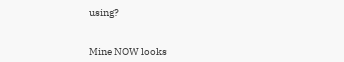using?


Mine NOW looks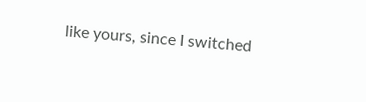like yours, since I switched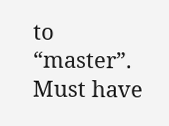to “master”. Must have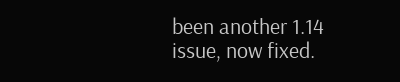been another 1.14 issue, now fixed.